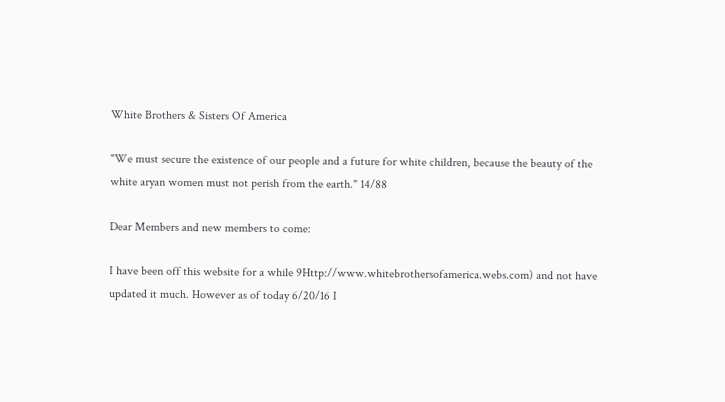White Brothers & Sisters Of America

"We must secure the existence of our people and a future for white children, because the beauty of the white aryan women must not perish from the earth." 14/88

Dear Members and new members to come:

I have been off this website for a while 9Http://www.whitebrothersofamerica.webs.com) and not have updated it much. However as of today 6/20/16 I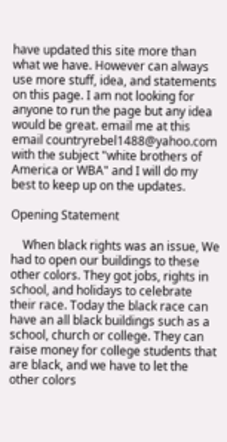have updated this site more than what we have. However can always use more stuff, idea, and statements on this page. I am not looking for anyone to run the page but any idea would be great. email me at this email countryrebel1488@yahoo.com with the subject "white brothers of America or WBA" and I will do my best to keep up on the updates.

Opening Statement

    When black rights was an issue, We had to open our buildings to these other colors. They got jobs, rights in school, and holidays to celebrate their race. Today the black race can have an all black buildings such as a school, church or college. They can raise money for college students that are black, and we have to let the other colors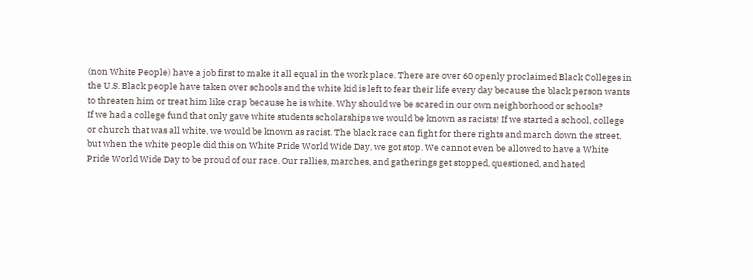(non White People) have a job first to make it all equal in the work place. There are over 60 openly proclaimed Black Colleges in the U.S. Black people have taken over schools and the white kid is left to fear their life every day because the black person wants to threaten him or treat him like crap because he is white. Why should we be scared in our own neighborhood or schools?
If we had a college fund that only gave white students scholarships we would be known as racists! If we started a school, college or church that was all white, we would be known as racist. The black race can fight for there rights and march down the street, but when the white people did this on White Pride World Wide Day, we got stop. We cannot even be allowed to have a White Pride World Wide Day to be proud of our race. Our rallies, marches, and gatherings get stopped, questioned, and hated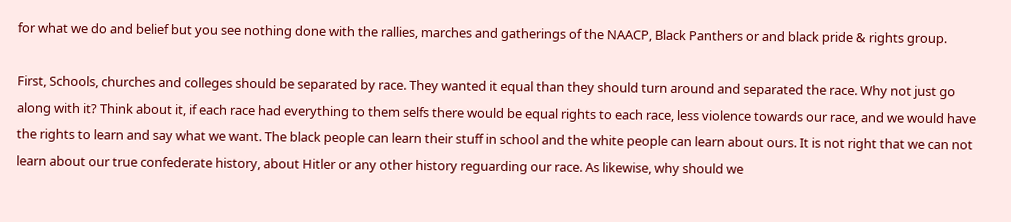for what we do and belief but you see nothing done with the rallies, marches and gatherings of the NAACP, Black Panthers or and black pride & rights group.

First, Schools, churches and colleges should be separated by race. They wanted it equal than they should turn around and separated the race. Why not just go along with it? Think about it, if each race had everything to them selfs there would be equal rights to each race, less violence towards our race, and we would have the rights to learn and say what we want. The black people can learn their stuff in school and the white people can learn about ours. It is not right that we can not learn about our true confederate history, about Hitler or any other history reguarding our race. As likewise, why should we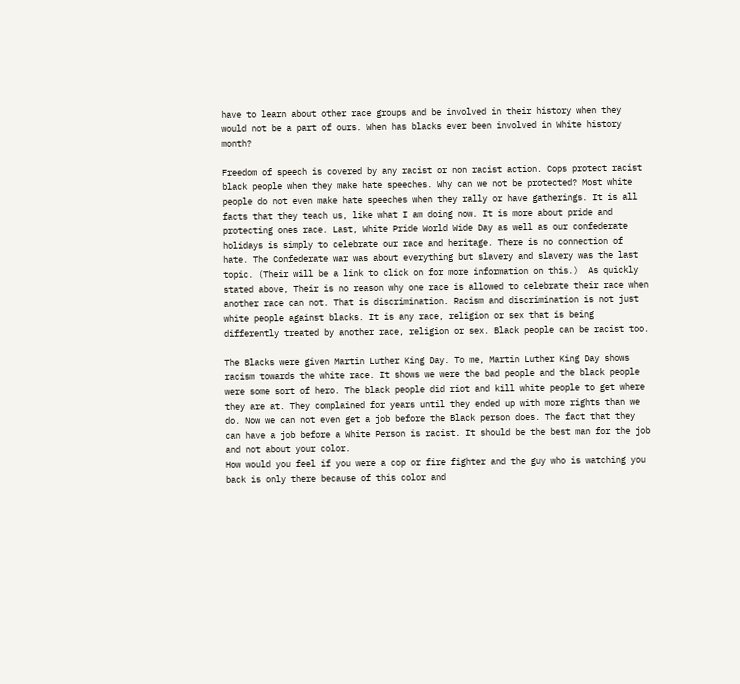have to learn about other race groups and be involved in their history when they would not be a part of ours. When has blacks ever been involved in White history month?

Freedom of speech is covered by any racist or non racist action. Cops protect racist black people when they make hate speeches. Why can we not be protected? Most white people do not even make hate speeches when they rally or have gatherings. It is all facts that they teach us, like what I am doing now. It is more about pride and protecting ones race. Last, White Pride World Wide Day as well as our confederate holidays is simply to celebrate our race and heritage. There is no connection of hate. The Confederate war was about everything but slavery and slavery was the last topic. (Their will be a link to click on for more information on this.)  As quickly stated above, Their is no reason why one race is allowed to celebrate their race when another race can not. That is discrimination. Racism and discrimination is not just white people against blacks. It is any race, religion or sex that is being differently treated by another race, religion or sex. Black people can be racist too.

The Blacks were given Martin Luther King Day. To me, Martin Luther King Day shows racism towards the white race. It shows we were the bad people and the black people were some sort of hero. The black people did riot and kill white people to get where they are at. They complained for years until they ended up with more rights than we do. Now we can not even get a job before the Black person does. The fact that they can have a job before a White Person is racist. It should be the best man for the job and not about your color.
How would you feel if you were a cop or fire fighter and the guy who is watching you back is only there because of this color and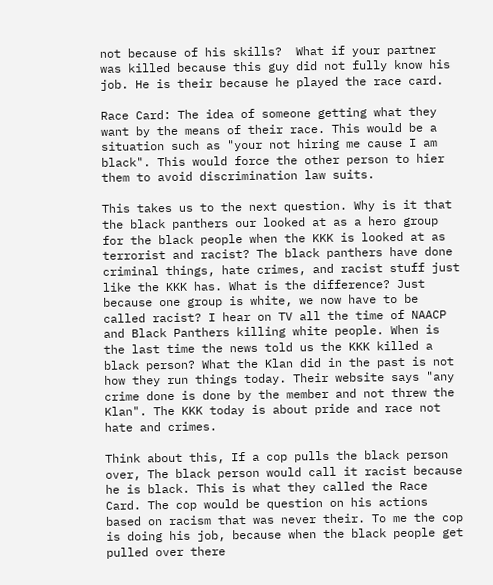not because of his skills?  What if your partner was killed because this guy did not fully know his job. He is their because he played the race card.

Race Card: The idea of someone getting what they want by the means of their race. This would be a situation such as "your not hiring me cause I am black". This would force the other person to hier them to avoid discrimination law suits.

This takes us to the next question. Why is it that the black panthers our looked at as a hero group for the black people when the KKK is looked at as terrorist and racist? The black panthers have done criminal things, hate crimes, and racist stuff just like the KKK has. What is the difference? Just because one group is white, we now have to be called racist? I hear on TV all the time of NAACP and Black Panthers killing white people. When is the last time the news told us the KKK killed a black person? What the Klan did in the past is not how they run things today. Their website says "any crime done is done by the member and not threw the Klan". The KKK today is about pride and race not hate and crimes.

Think about this, If a cop pulls the black person over, The black person would call it racist because he is black. This is what they called the Race Card. The cop would be question on his actions based on racism that was never their. To me the cop is doing his job, because when the black people get pulled over there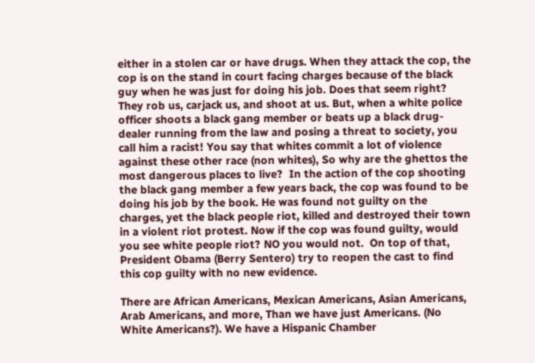either in a stolen car or have drugs. When they attack the cop, the cop is on the stand in court facing charges because of the black guy when he was just for doing his job. Does that seem right? They rob us, carjack us, and shoot at us. But, when a white police officer shoots a black gang member or beats up a black drug-dealer running from the law and posing a threat to society, you call him a racist! You say that whites commit a lot of violence against these other race (non whites), So why are the ghettos the most dangerous places to live?  In the action of the cop shooting the black gang member a few years back, the cop was found to be doing his job by the book. He was found not guilty on the charges, yet the black people riot, killed and destroyed their town in a violent riot protest. Now if the cop was found guilty, would you see white people riot? NO you would not.  On top of that, President Obama (Berry Sentero) try to reopen the cast to find this cop guilty with no new evidence.

There are African Americans, Mexican Americans, Asian Americans, Arab Americans, and more, Than we have just Americans. (No White Americans?). We have a Hispanic Chamber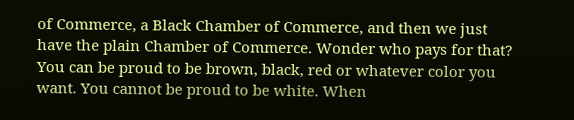of Commerce, a Black Chamber of Commerce, and then we just have the plain Chamber of Commerce. Wonder who pays for that? You can be proud to be brown, black, red or whatever color you want. You cannot be proud to be white. When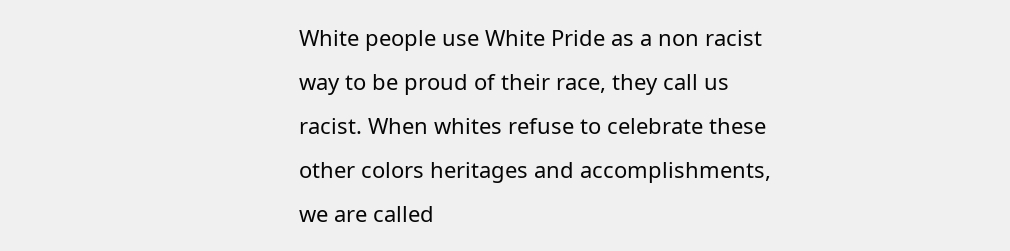White people use White Pride as a non racist way to be proud of their race, they call us racist. When whites refuse to celebrate these other colors heritages and accomplishments, we are called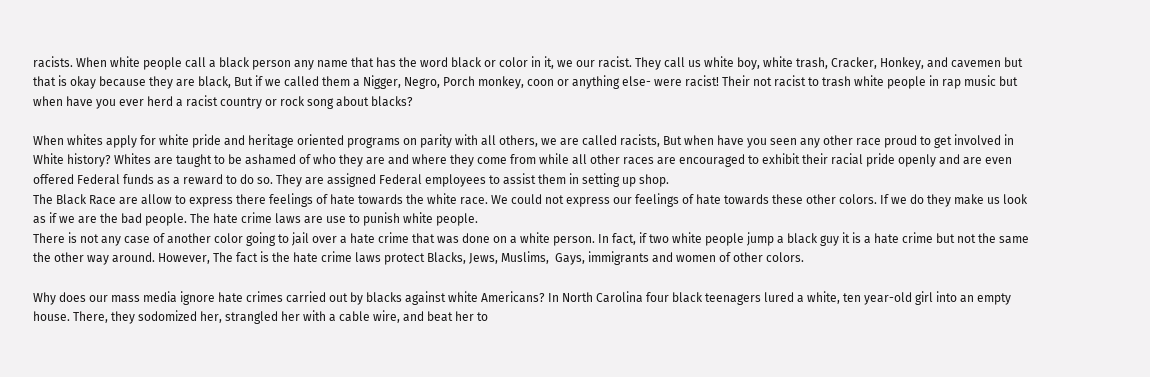racists. When white people call a black person any name that has the word black or color in it, we our racist. They call us white boy, white trash, Cracker, Honkey, and cavemen but that is okay because they are black, But if we called them a Nigger, Negro, Porch monkey, coon or anything else- were racist! Their not racist to trash white people in rap music but when have you ever herd a racist country or rock song about blacks?

When whites apply for white pride and heritage oriented programs on parity with all others, we are called racists, But when have you seen any other race proud to get involved in White history? Whites are taught to be ashamed of who they are and where they come from while all other races are encouraged to exhibit their racial pride openly and are even offered Federal funds as a reward to do so. They are assigned Federal employees to assist them in setting up shop.
The Black Race are allow to express there feelings of hate towards the white race. We could not express our feelings of hate towards these other colors. If we do they make us look as if we are the bad people. The hate crime laws are use to punish white people.
There is not any case of another color going to jail over a hate crime that was done on a white person. In fact, if two white people jump a black guy it is a hate crime but not the same the other way around. However, The fact is the hate crime laws protect Blacks, Jews, Muslims,  Gays, immigrants and women of other colors.

Why does our mass media ignore hate crimes carried out by blacks against white Americans? In North Carolina four black teenagers lured a white, ten year-old girl into an empty house. There, they sodomized her, strangled her with a cable wire, and beat her to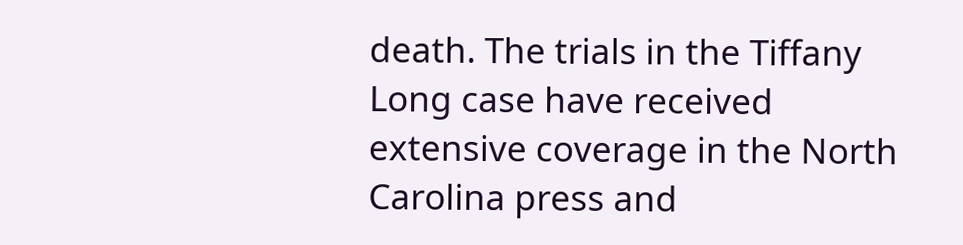death. The trials in the Tiffany Long case have received extensive coverage in the North Carolina press and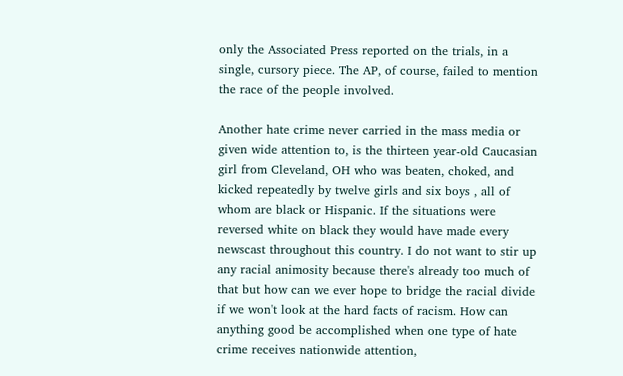only the Associated Press reported on the trials, in a single, cursory piece. The AP, of course, failed to mention the race of the people involved.

Another hate crime never carried in the mass media or given wide attention to, is the thirteen year-old Caucasian girl from Cleveland, OH who was beaten, choked, and kicked repeatedly by twelve girls and six boys , all of whom are black or Hispanic. If the situations were reversed white on black they would have made every newscast throughout this country. I do not want to stir up any racial animosity because there's already too much of that but how can we ever hope to bridge the racial divide if we won't look at the hard facts of racism. How can anything good be accomplished when one type of hate crime receives nationwide attention,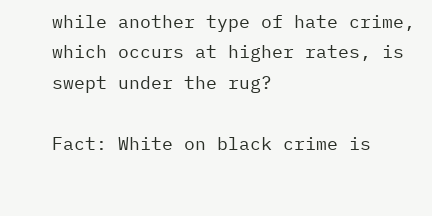while another type of hate crime, which occurs at higher rates, is swept under the rug?

Fact: White on black crime is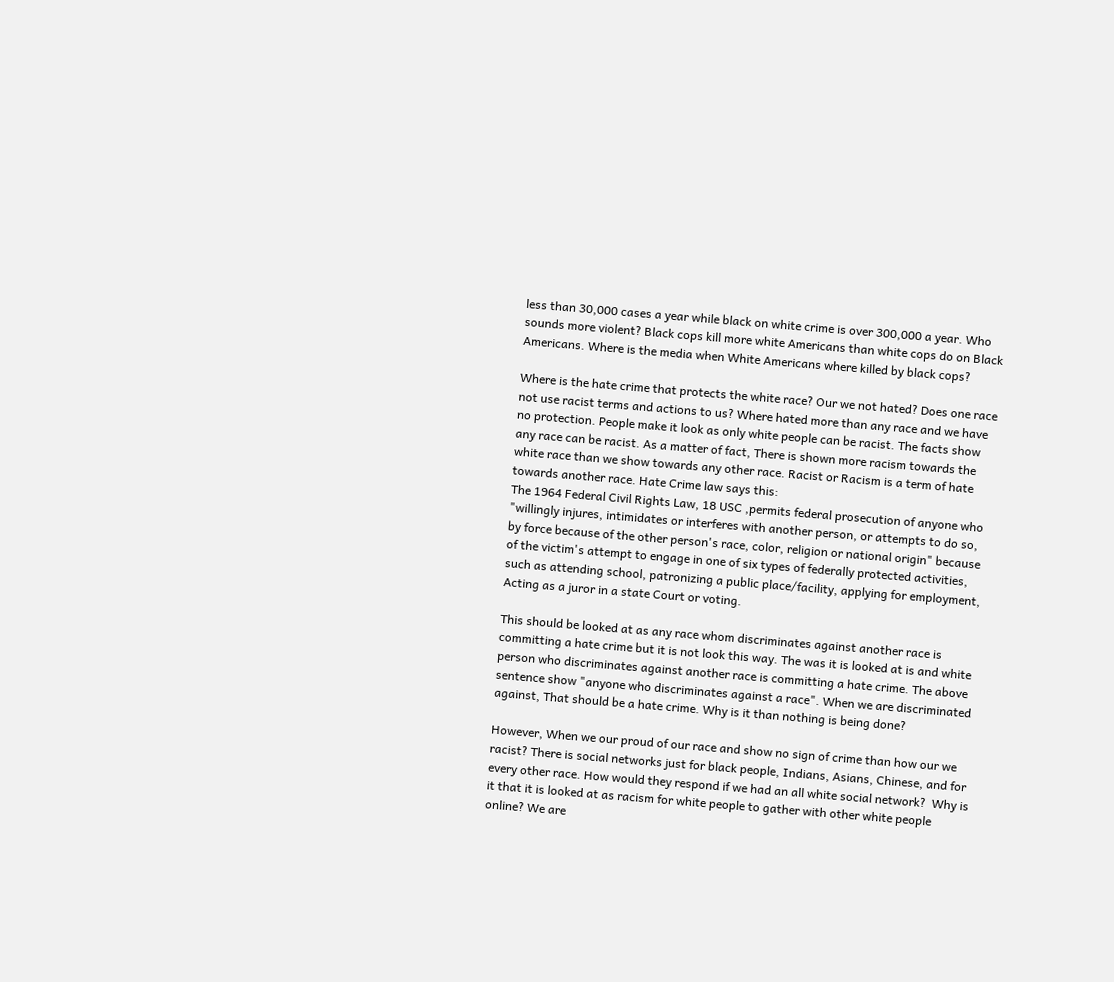less than 30,000 cases a year while black on white crime is over 300,000 a year. Who sounds more violent? Black cops kill more white Americans than white cops do on Black Americans. Where is the media when White Americans where killed by black cops?

Where is the hate crime that protects the white race? Our we not hated? Does one race not use racist terms and actions to us? Where hated more than any race and we have no protection. People make it look as only white people can be racist. The facts show any race can be racist. As a matter of fact, There is shown more racism towards the white race than we show towards any other race. Racist or Racism is a term of hate towards another race. Hate Crime law says this:
The 1964 Federal Civil Rights Law, 18 USC ,permits federal prosecution of anyone who "willingly injures, intimidates or interferes with another person, or attempts to do so, by force because of the other person's race, color, religion or national origin" because of the victim's attempt to engage in one of six types of federally protected activities, such as attending school, patronizing a public place/facility, applying for employment, Acting as a juror in a state Court or voting.

This should be looked at as any race whom discriminates against another race is committing a hate crime but it is not look this way. The was it is looked at is and white person who discriminates against another race is committing a hate crime. The above sentence show "anyone who discriminates against a race". When we are discriminated against, That should be a hate crime. Why is it than nothing is being done?

However, When we our proud of our race and show no sign of crime than how our we racist? There is social networks just for black people, Indians, Asians, Chinese, and for every other race. How would they respond if we had an all white social network?  Why is it that it is looked at as racism for white people to gather with other white people online? We are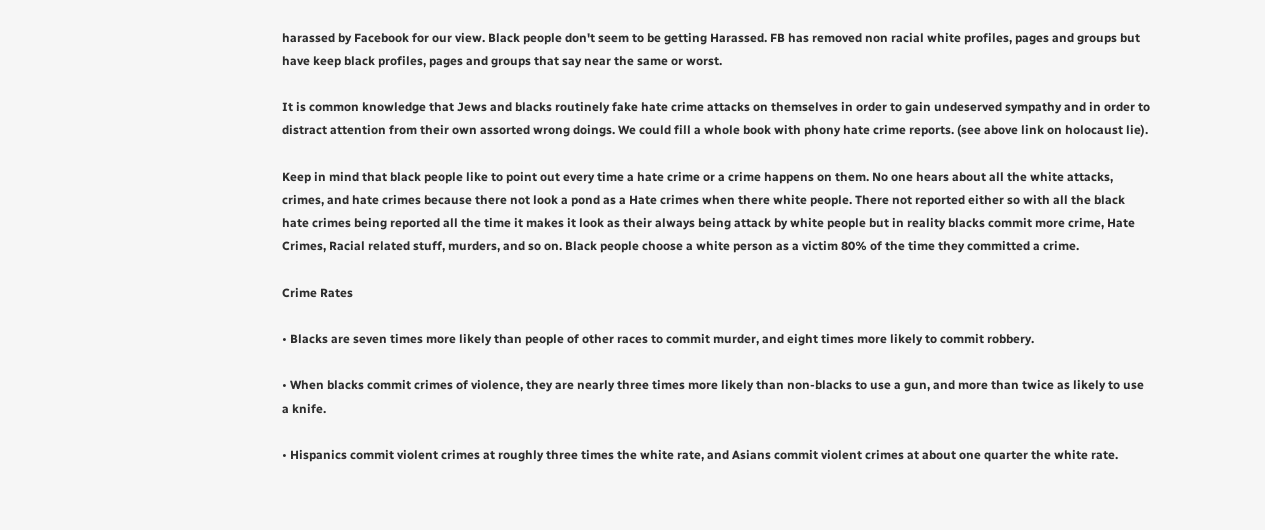harassed by Facebook for our view. Black people don't seem to be getting Harassed. FB has removed non racial white profiles, pages and groups but have keep black profiles, pages and groups that say near the same or worst.

It is common knowledge that Jews and blacks routinely fake hate crime attacks on themselves in order to gain undeserved sympathy and in order to distract attention from their own assorted wrong doings. We could fill a whole book with phony hate crime reports. (see above link on holocaust lie).

Keep in mind that black people like to point out every time a hate crime or a crime happens on them. No one hears about all the white attacks, crimes, and hate crimes because there not look a pond as a Hate crimes when there white people. There not reported either so with all the black hate crimes being reported all the time it makes it look as their always being attack by white people but in reality blacks commit more crime, Hate Crimes, Racial related stuff, murders, and so on. Black people choose a white person as a victim 80% of the time they committed a crime.

Crime Rates

• Blacks are seven times more likely than people of other races to commit murder, and eight times more likely to commit robbery.

• When blacks commit crimes of violence, they are nearly three times more likely than non-blacks to use a gun, and more than twice as likely to use a knife.

• Hispanics commit violent crimes at roughly three times the white rate, and Asians commit violent crimes at about one quarter the white rate.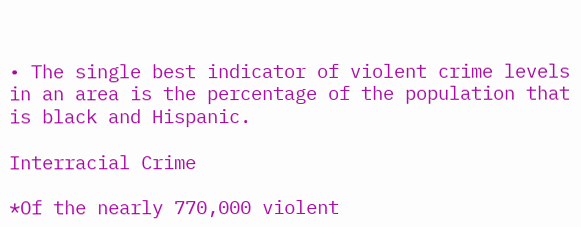• The single best indicator of violent crime levels in an area is the percentage of the population that is black and Hispanic.

Interracial Crime

*Of the nearly 770,000 violent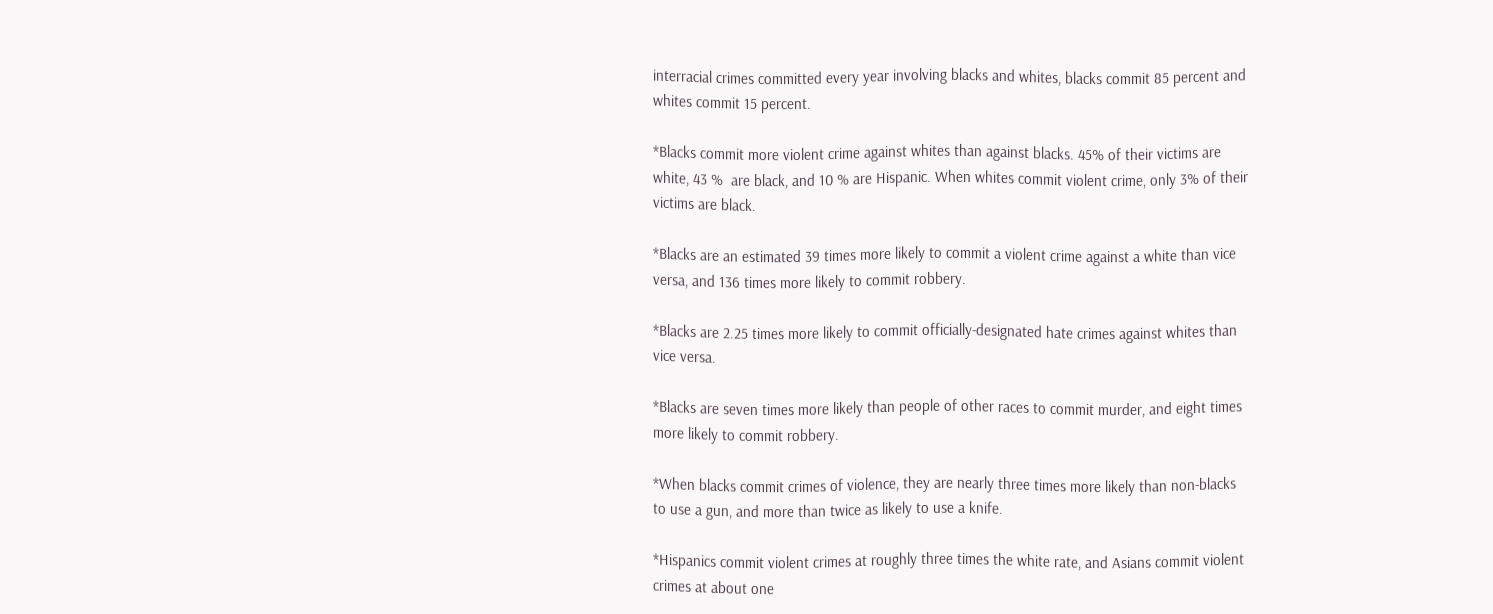interracial crimes committed every year involving blacks and whites, blacks commit 85 percent and whites commit 15 percent.

*Blacks commit more violent crime against whites than against blacks. 45% of their victims are white, 43 %  are black, and 10 % are Hispanic. When whites commit violent crime, only 3% of their victims are black.

*Blacks are an estimated 39 times more likely to commit a violent crime against a white than vice versa, and 136 times more likely to commit robbery.

*Blacks are 2.25 times more likely to commit officially-designated hate crimes against whites than vice versa.

*Blacks are seven times more likely than people of other races to commit murder, and eight times more likely to commit robbery.

*When blacks commit crimes of violence, they are nearly three times more likely than non-blacks to use a gun, and more than twice as likely to use a knife.

*Hispanics commit violent crimes at roughly three times the white rate, and Asians commit violent crimes at about one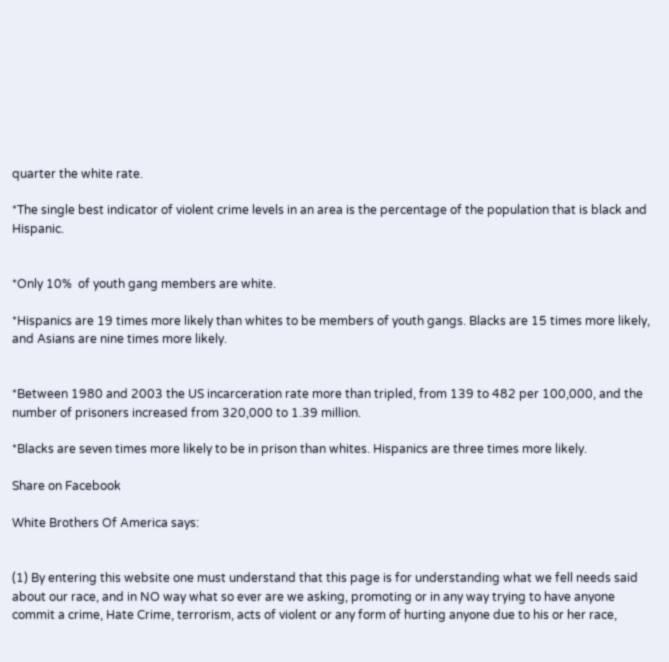quarter the white rate.

*The single best indicator of violent crime levels in an area is the percentage of the population that is black and Hispanic.


*Only 10%  of youth gang members are white.

*Hispanics are 19 times more likely than whites to be members of youth gangs. Blacks are 15 times more likely, and Asians are nine times more likely.


*Between 1980 and 2003 the US incarceration rate more than tripled, from 139 to 482 per 100,000, and the number of prisoners increased from 320,000 to 1.39 million.

*Blacks are seven times more likely to be in prison than whites. Hispanics are three times more likely.

Share on Facebook

White Brothers Of America says:


(1) By entering this website one must understand that this page is for understanding what we fell needs said about our race, and in NO way what so ever are we asking, promoting or in any way trying to have anyone commit a crime, Hate Crime, terrorism, acts of violent or any form of hurting anyone due to his or her race,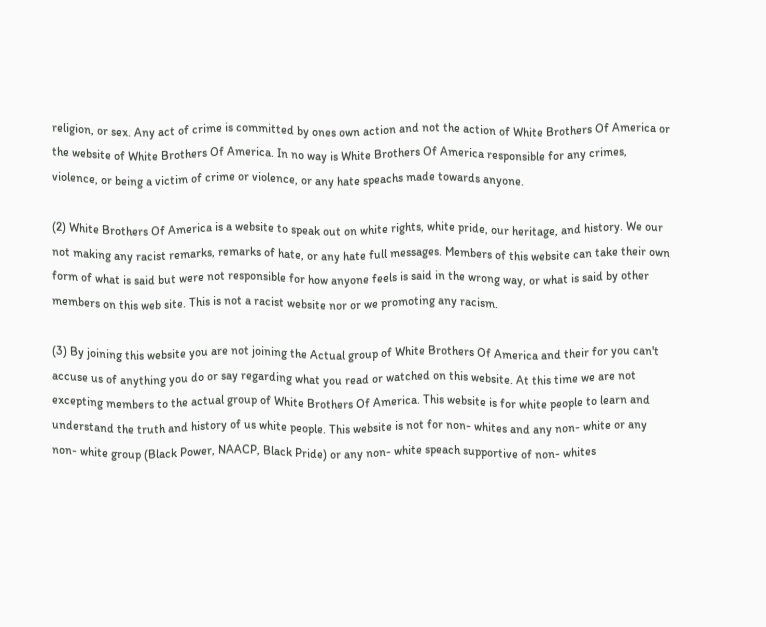religion, or sex. Any act of crime is committed by ones own action and not the action of White Brothers Of America or the website of White Brothers Of America. In no way is White Brothers Of America responsible for any crimes, violence, or being a victim of crime or violence, or any hate speachs made towards anyone.

(2) White Brothers Of America is a website to speak out on white rights, white pride, our heritage, and history. We our not making any racist remarks, remarks of hate, or any hate full messages. Members of this website can take their own form of what is said but were not responsible for how anyone feels is said in the wrong way, or what is said by other members on this web site. This is not a racist website nor or we promoting any racism.

(3) By joining this website you are not joining the Actual group of White Brothers Of America and their for you can't accuse us of anything you do or say regarding what you read or watched on this website. At this time we are not excepting members to the actual group of White Brothers Of America. This website is for white people to learn and understand the truth and history of us white people. This website is not for non- whites and any non- white or any non- white group (Black Power, NAACP, Black Pride) or any non- white speach supportive of non- whites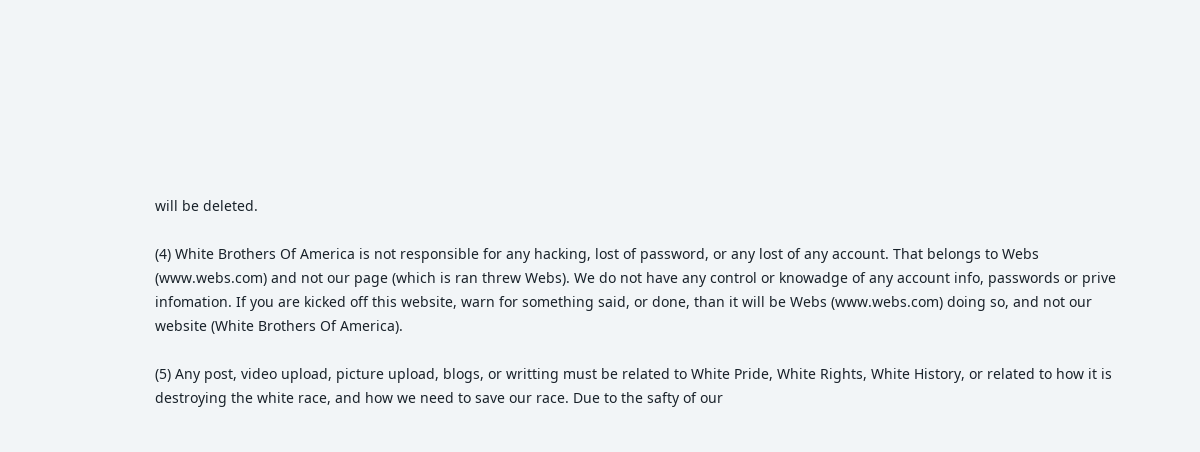will be deleted.

(4) White Brothers Of America is not responsible for any hacking, lost of password, or any lost of any account. That belongs to Webs (www.webs.com) and not our page (which is ran threw Webs). We do not have any control or knowadge of any account info, passwords or prive infomation. If you are kicked off this website, warn for something said, or done, than it will be Webs (www.webs.com) doing so, and not our website (White Brothers Of America).

(5) Any post, video upload, picture upload, blogs, or writting must be related to White Pride, White Rights, White History, or related to how it is destroying the white race, and how we need to save our race. Due to the safty of our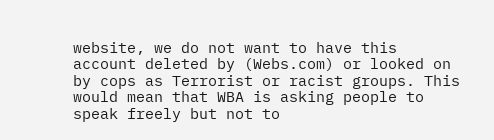website, we do not want to have this account deleted by (Webs.com) or looked on by cops as Terrorist or racist groups. This would mean that WBA is asking people to speak freely but not to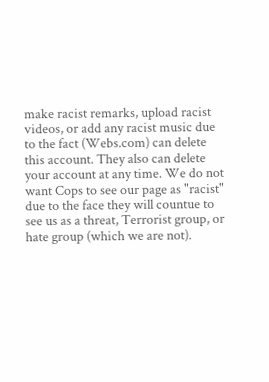make racist remarks, upload racist videos, or add any racist music due to the fact (Webs.com) can delete this account. They also can delete your account at any time. We do not want Cops to see our page as "racist" due to the face they will countue to see us as a threat, Terrorist group, or hate group (which we are not).